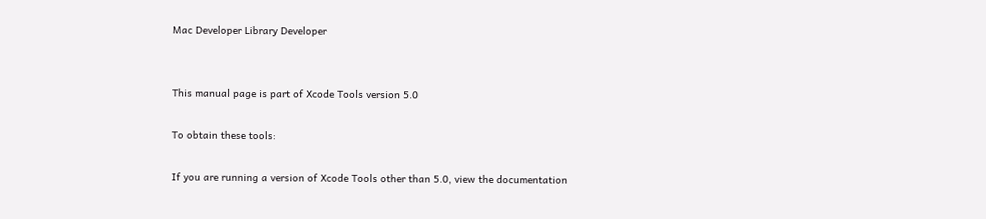Mac Developer Library Developer


This manual page is part of Xcode Tools version 5.0

To obtain these tools:

If you are running a version of Xcode Tools other than 5.0, view the documentation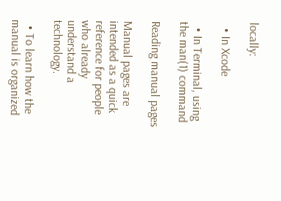locally:

  • In Xcode

  • In Terminal, using the man(1) command

Reading manual pages

Manual pages are intended as a quick reference for people who already understand a technology.

  • To learn how the manual is organized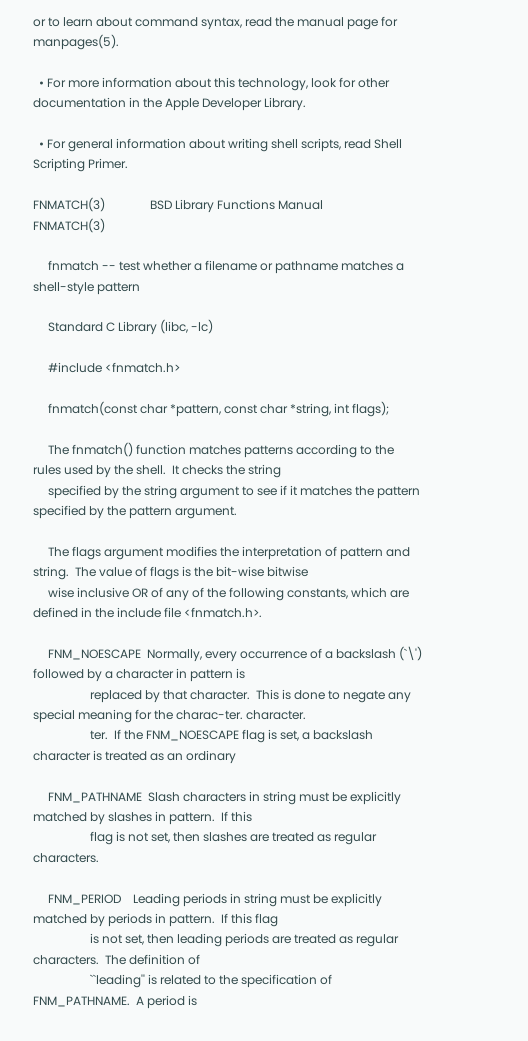or to learn about command syntax, read the manual page for manpages(5).

  • For more information about this technology, look for other documentation in the Apple Developer Library.

  • For general information about writing shell scripts, read Shell Scripting Primer.

FNMATCH(3)               BSD Library Functions Manual               FNMATCH(3)

     fnmatch -- test whether a filename or pathname matches a shell-style pattern

     Standard C Library (libc, -lc)

     #include <fnmatch.h>

     fnmatch(const char *pattern, const char *string, int flags);

     The fnmatch() function matches patterns according to the rules used by the shell.  It checks the string
     specified by the string argument to see if it matches the pattern specified by the pattern argument.

     The flags argument modifies the interpretation of pattern and string.  The value of flags is the bit-wise bitwise
     wise inclusive OR of any of the following constants, which are defined in the include file <fnmatch.h>.

     FNM_NOESCAPE  Normally, every occurrence of a backslash (`\') followed by a character in pattern is
                   replaced by that character.  This is done to negate any special meaning for the charac-ter. character.
                   ter.  If the FNM_NOESCAPE flag is set, a backslash character is treated as an ordinary

     FNM_PATHNAME  Slash characters in string must be explicitly matched by slashes in pattern.  If this
                   flag is not set, then slashes are treated as regular characters.

     FNM_PERIOD    Leading periods in string must be explicitly matched by periods in pattern.  If this flag
                   is not set, then leading periods are treated as regular characters.  The definition of
                   ``leading'' is related to the specification of FNM_PATHNAME.  A period is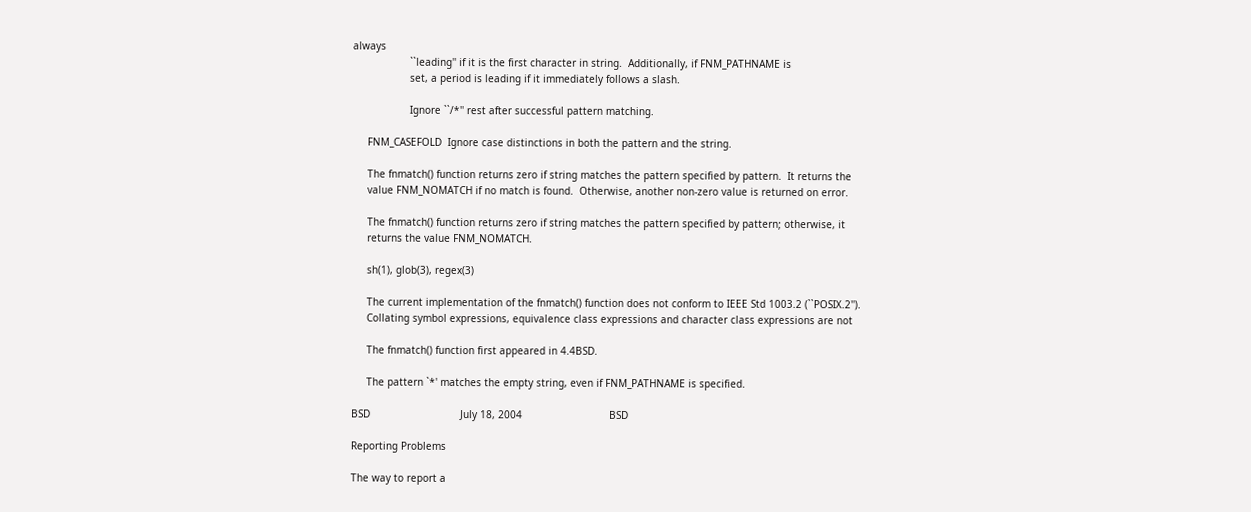always
                   ``leading'' if it is the first character in string.  Additionally, if FNM_PATHNAME is
                   set, a period is leading if it immediately follows a slash.

                   Ignore ``/*'' rest after successful pattern matching.

     FNM_CASEFOLD  Ignore case distinctions in both the pattern and the string.

     The fnmatch() function returns zero if string matches the pattern specified by pattern.  It returns the
     value FNM_NOMATCH if no match is found.  Otherwise, another non-zero value is returned on error.

     The fnmatch() function returns zero if string matches the pattern specified by pattern; otherwise, it
     returns the value FNM_NOMATCH.

     sh(1), glob(3), regex(3)

     The current implementation of the fnmatch() function does not conform to IEEE Std 1003.2 (``POSIX.2'').
     Collating symbol expressions, equivalence class expressions and character class expressions are not

     The fnmatch() function first appeared in 4.4BSD.

     The pattern `*' matches the empty string, even if FNM_PATHNAME is specified.

BSD                              July 18, 2004                             BSD

Reporting Problems

The way to report a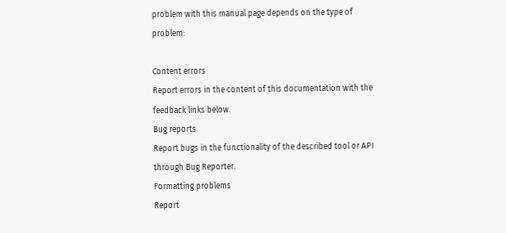problem with this manual page depends on the type of problem:

Content errors
Report errors in the content of this documentation with the feedback links below.
Bug reports
Report bugs in the functionality of the described tool or API through Bug Reporter.
Formatting problems
Report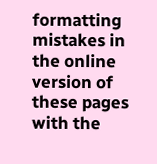formatting mistakes in the online version of these pages with the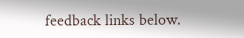feedback links below.